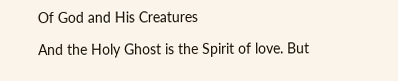Of God and His Creatures

And the Holy Ghost is the Spirit of love. But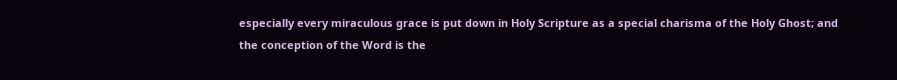especially every miraculous grace is put down in Holy Scripture as a special charisma of the Holy Ghost; and the conception of the Word is the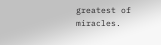greatest of miracles.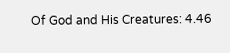Of God and His Creatures: 4.46